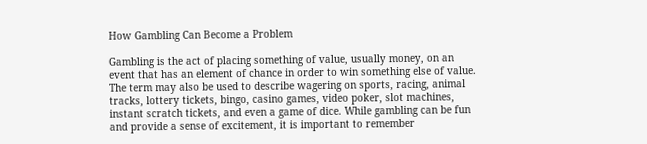How Gambling Can Become a Problem

Gambling is the act of placing something of value, usually money, on an event that has an element of chance in order to win something else of value. The term may also be used to describe wagering on sports, racing, animal tracks, lottery tickets, bingo, casino games, video poker, slot machines, instant scratch tickets, and even a game of dice. While gambling can be fun and provide a sense of excitement, it is important to remember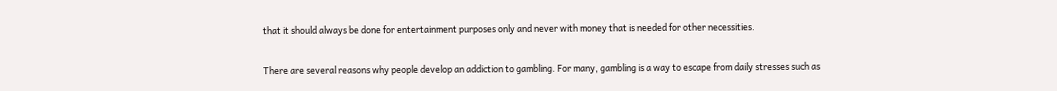that it should always be done for entertainment purposes only and never with money that is needed for other necessities.

There are several reasons why people develop an addiction to gambling. For many, gambling is a way to escape from daily stresses such as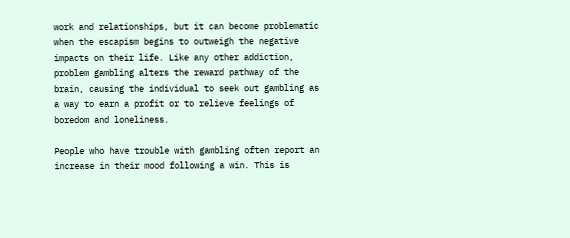work and relationships, but it can become problematic when the escapism begins to outweigh the negative impacts on their life. Like any other addiction, problem gambling alters the reward pathway of the brain, causing the individual to seek out gambling as a way to earn a profit or to relieve feelings of boredom and loneliness.

People who have trouble with gambling often report an increase in their mood following a win. This is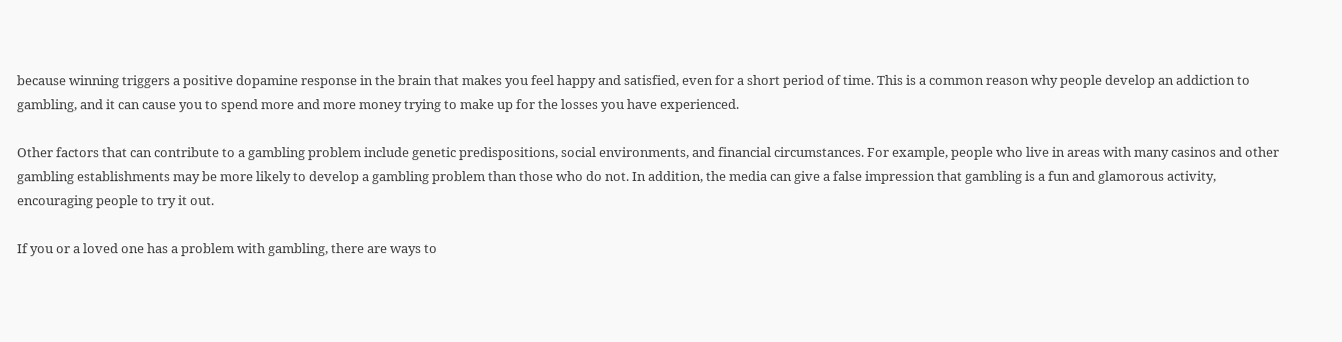because winning triggers a positive dopamine response in the brain that makes you feel happy and satisfied, even for a short period of time. This is a common reason why people develop an addiction to gambling, and it can cause you to spend more and more money trying to make up for the losses you have experienced.

Other factors that can contribute to a gambling problem include genetic predispositions, social environments, and financial circumstances. For example, people who live in areas with many casinos and other gambling establishments may be more likely to develop a gambling problem than those who do not. In addition, the media can give a false impression that gambling is a fun and glamorous activity, encouraging people to try it out.

If you or a loved one has a problem with gambling, there are ways to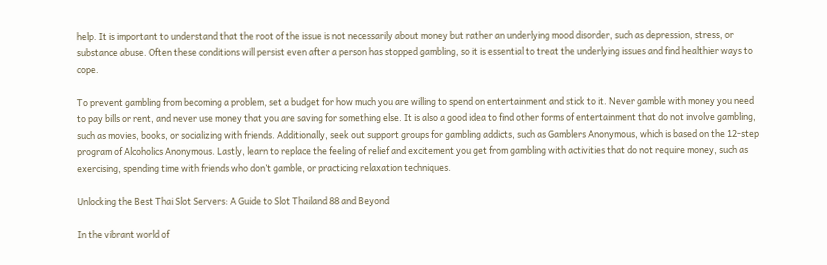help. It is important to understand that the root of the issue is not necessarily about money but rather an underlying mood disorder, such as depression, stress, or substance abuse. Often these conditions will persist even after a person has stopped gambling, so it is essential to treat the underlying issues and find healthier ways to cope.

To prevent gambling from becoming a problem, set a budget for how much you are willing to spend on entertainment and stick to it. Never gamble with money you need to pay bills or rent, and never use money that you are saving for something else. It is also a good idea to find other forms of entertainment that do not involve gambling, such as movies, books, or socializing with friends. Additionally, seek out support groups for gambling addicts, such as Gamblers Anonymous, which is based on the 12-step program of Alcoholics Anonymous. Lastly, learn to replace the feeling of relief and excitement you get from gambling with activities that do not require money, such as exercising, spending time with friends who don’t gamble, or practicing relaxation techniques.

Unlocking the Best Thai Slot Servers: A Guide to Slot Thailand 88 and Beyond

In the vibrant world of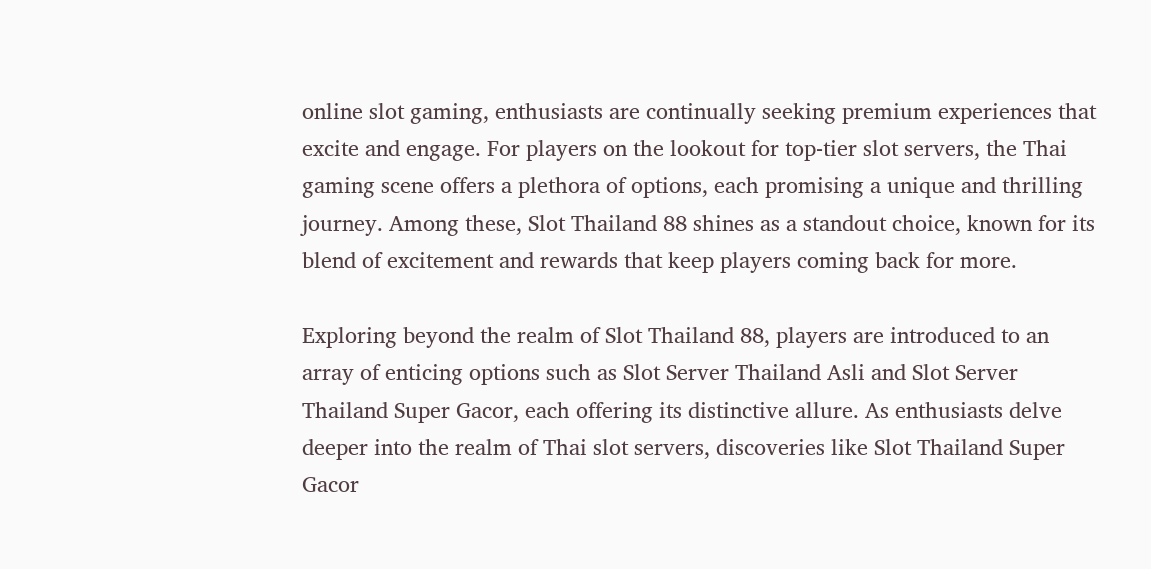online slot gaming, enthusiasts are continually seeking premium experiences that excite and engage. For players on the lookout for top-tier slot servers, the Thai gaming scene offers a plethora of options, each promising a unique and thrilling journey. Among these, Slot Thailand 88 shines as a standout choice, known for its blend of excitement and rewards that keep players coming back for more.

Exploring beyond the realm of Slot Thailand 88, players are introduced to an array of enticing options such as Slot Server Thailand Asli and Slot Server Thailand Super Gacor, each offering its distinctive allure. As enthusiasts delve deeper into the realm of Thai slot servers, discoveries like Slot Thailand Super Gacor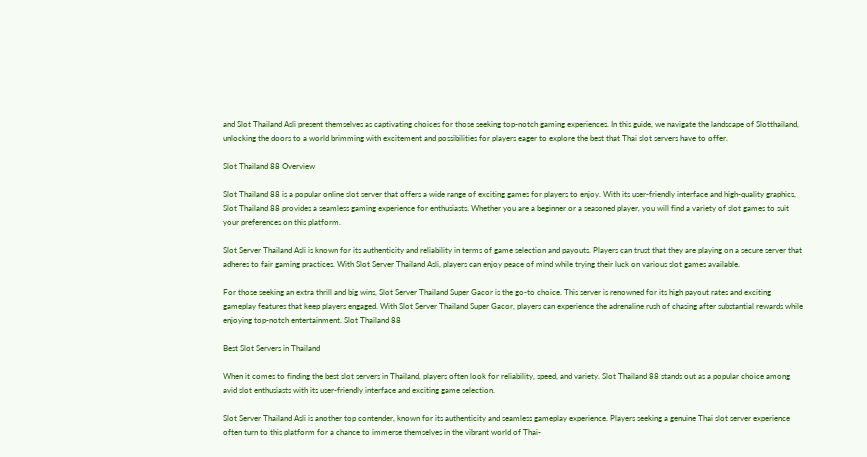and Slot Thailand Asli present themselves as captivating choices for those seeking top-notch gaming experiences. In this guide, we navigate the landscape of Slotthailand, unlocking the doors to a world brimming with excitement and possibilities for players eager to explore the best that Thai slot servers have to offer.

Slot Thailand 88 Overview

Slot Thailand 88 is a popular online slot server that offers a wide range of exciting games for players to enjoy. With its user-friendly interface and high-quality graphics, Slot Thailand 88 provides a seamless gaming experience for enthusiasts. Whether you are a beginner or a seasoned player, you will find a variety of slot games to suit your preferences on this platform.

Slot Server Thailand Asli is known for its authenticity and reliability in terms of game selection and payouts. Players can trust that they are playing on a secure server that adheres to fair gaming practices. With Slot Server Thailand Asli, players can enjoy peace of mind while trying their luck on various slot games available.

For those seeking an extra thrill and big wins, Slot Server Thailand Super Gacor is the go-to choice. This server is renowned for its high payout rates and exciting gameplay features that keep players engaged. With Slot Server Thailand Super Gacor, players can experience the adrenaline rush of chasing after substantial rewards while enjoying top-notch entertainment. Slot Thailand 88

Best Slot Servers in Thailand

When it comes to finding the best slot servers in Thailand, players often look for reliability, speed, and variety. Slot Thailand 88 stands out as a popular choice among avid slot enthusiasts with its user-friendly interface and exciting game selection.

Slot Server Thailand Asli is another top contender, known for its authenticity and seamless gameplay experience. Players seeking a genuine Thai slot server experience often turn to this platform for a chance to immerse themselves in the vibrant world of Thai-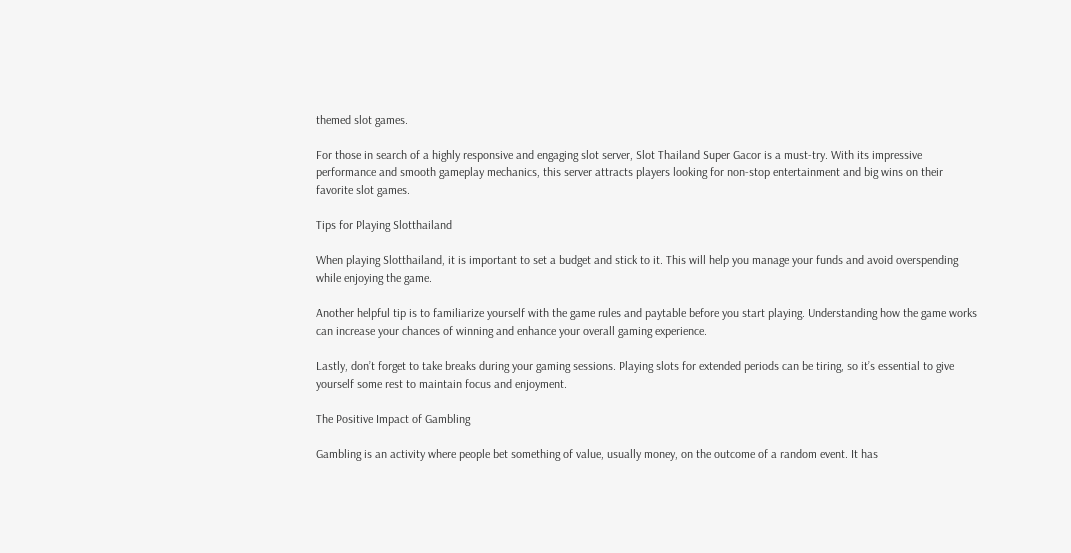themed slot games.

For those in search of a highly responsive and engaging slot server, Slot Thailand Super Gacor is a must-try. With its impressive performance and smooth gameplay mechanics, this server attracts players looking for non-stop entertainment and big wins on their favorite slot games.

Tips for Playing Slotthailand

When playing Slotthailand, it is important to set a budget and stick to it. This will help you manage your funds and avoid overspending while enjoying the game.

Another helpful tip is to familiarize yourself with the game rules and paytable before you start playing. Understanding how the game works can increase your chances of winning and enhance your overall gaming experience.

Lastly, don’t forget to take breaks during your gaming sessions. Playing slots for extended periods can be tiring, so it’s essential to give yourself some rest to maintain focus and enjoyment.

The Positive Impact of Gambling

Gambling is an activity where people bet something of value, usually money, on the outcome of a random event. It has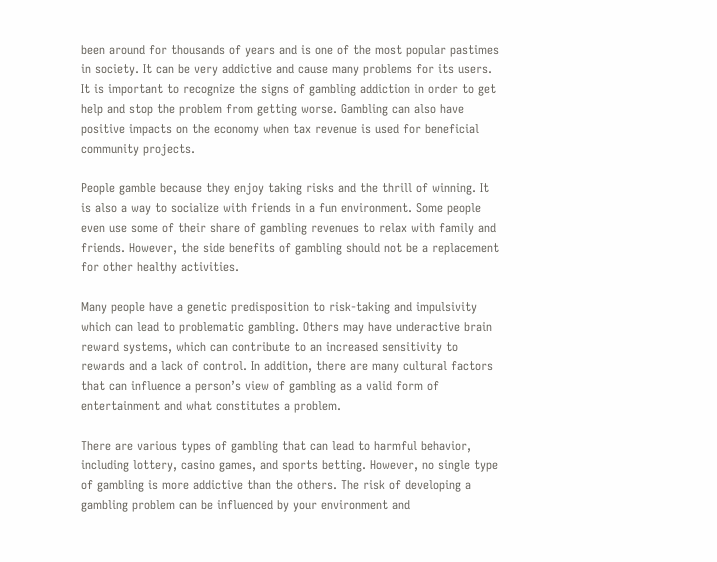been around for thousands of years and is one of the most popular pastimes in society. It can be very addictive and cause many problems for its users. It is important to recognize the signs of gambling addiction in order to get help and stop the problem from getting worse. Gambling can also have positive impacts on the economy when tax revenue is used for beneficial community projects.

People gamble because they enjoy taking risks and the thrill of winning. It is also a way to socialize with friends in a fun environment. Some people even use some of their share of gambling revenues to relax with family and friends. However, the side benefits of gambling should not be a replacement for other healthy activities.

Many people have a genetic predisposition to risk-taking and impulsivity which can lead to problematic gambling. Others may have underactive brain reward systems, which can contribute to an increased sensitivity to rewards and a lack of control. In addition, there are many cultural factors that can influence a person’s view of gambling as a valid form of entertainment and what constitutes a problem.

There are various types of gambling that can lead to harmful behavior, including lottery, casino games, and sports betting. However, no single type of gambling is more addictive than the others. The risk of developing a gambling problem can be influenced by your environment and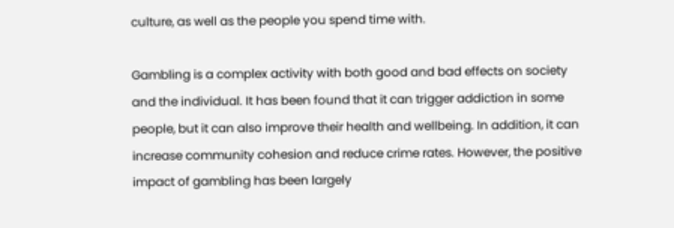culture, as well as the people you spend time with.

Gambling is a complex activity with both good and bad effects on society and the individual. It has been found that it can trigger addiction in some people, but it can also improve their health and wellbeing. In addition, it can increase community cohesion and reduce crime rates. However, the positive impact of gambling has been largely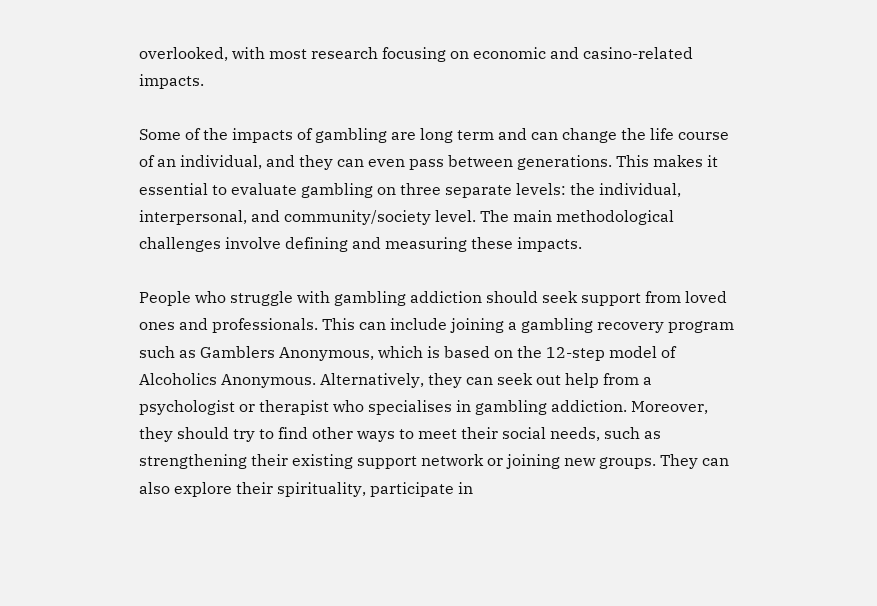overlooked, with most research focusing on economic and casino-related impacts.

Some of the impacts of gambling are long term and can change the life course of an individual, and they can even pass between generations. This makes it essential to evaluate gambling on three separate levels: the individual, interpersonal, and community/society level. The main methodological challenges involve defining and measuring these impacts.

People who struggle with gambling addiction should seek support from loved ones and professionals. This can include joining a gambling recovery program such as Gamblers Anonymous, which is based on the 12-step model of Alcoholics Anonymous. Alternatively, they can seek out help from a psychologist or therapist who specialises in gambling addiction. Moreover, they should try to find other ways to meet their social needs, such as strengthening their existing support network or joining new groups. They can also explore their spirituality, participate in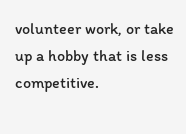volunteer work, or take up a hobby that is less competitive.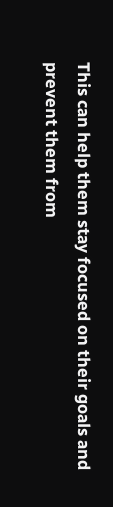This can help them stay focused on their goals and prevent them from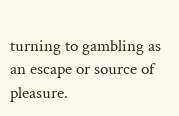turning to gambling as an escape or source of pleasure.